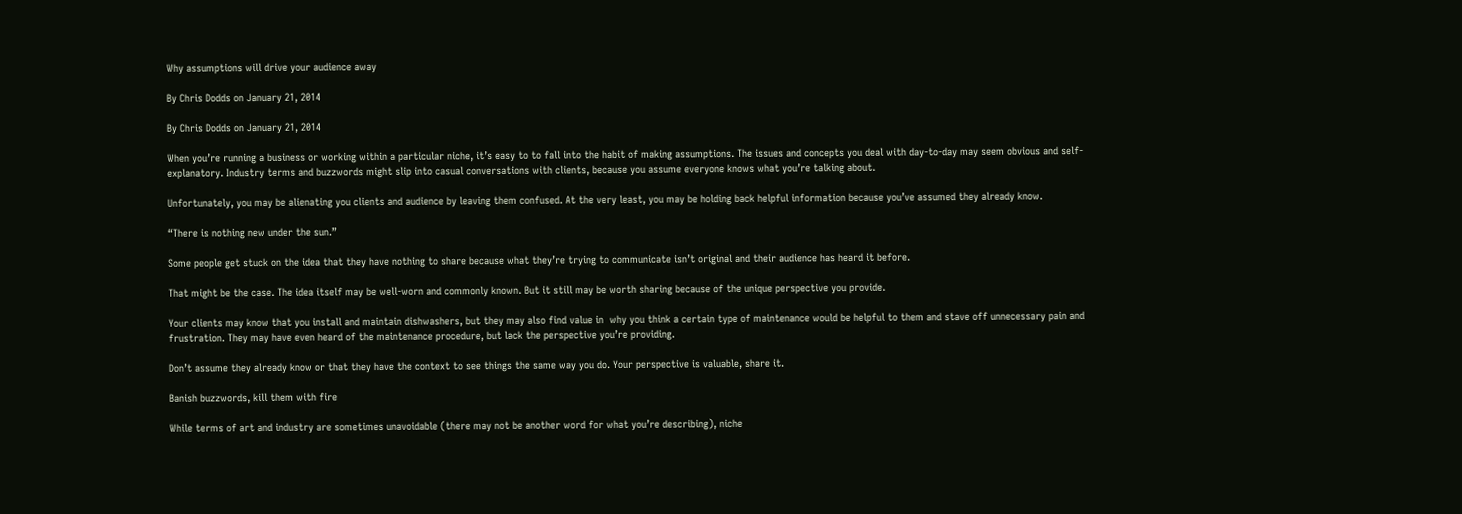Why assumptions will drive your audience away

By Chris Dodds on January 21, 2014

By Chris Dodds on January 21, 2014

When you’re running a business or working within a particular niche, it’s easy to to fall into the habit of making assumptions. The issues and concepts you deal with day-to-day may seem obvious and self-explanatory. Industry terms and buzzwords might slip into casual conversations with clients, because you assume everyone knows what you’re talking about.

Unfortunately, you may be alienating you clients and audience by leaving them confused. At the very least, you may be holding back helpful information because you’ve assumed they already know.

“There is nothing new under the sun.”

Some people get stuck on the idea that they have nothing to share because what they’re trying to communicate isn’t original and their audience has heard it before.

That might be the case. The idea itself may be well-worn and commonly known. But it still may be worth sharing because of the unique perspective you provide.

Your clients may know that you install and maintain dishwashers, but they may also find value in  why you think a certain type of maintenance would be helpful to them and stave off unnecessary pain and frustration. They may have even heard of the maintenance procedure, but lack the perspective you’re providing.

Don’t assume they already know or that they have the context to see things the same way you do. Your perspective is valuable, share it.

Banish buzzwords, kill them with fire

While terms of art and industry are sometimes unavoidable (there may not be another word for what you’re describing), niche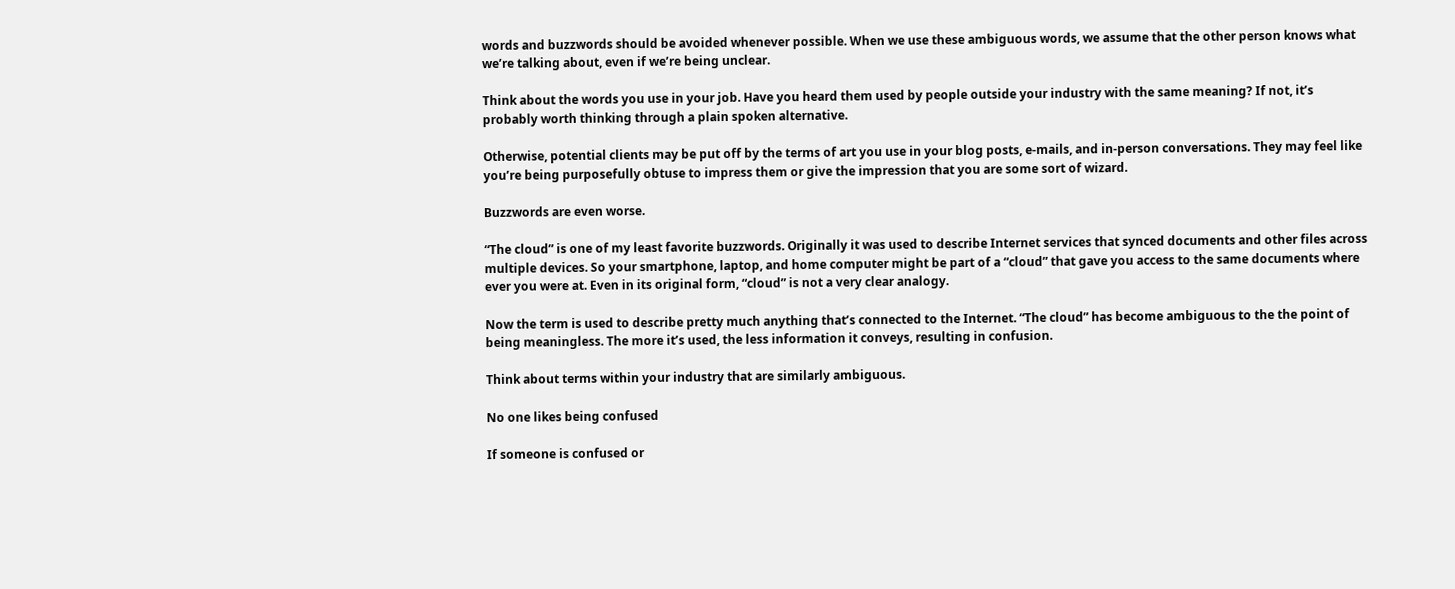words and buzzwords should be avoided whenever possible. When we use these ambiguous words, we assume that the other person knows what we’re talking about, even if we’re being unclear.

Think about the words you use in your job. Have you heard them used by people outside your industry with the same meaning? If not, it’s probably worth thinking through a plain spoken alternative.

Otherwise, potential clients may be put off by the terms of art you use in your blog posts, e-mails, and in-person conversations. They may feel like you’re being purposefully obtuse to impress them or give the impression that you are some sort of wizard.

Buzzwords are even worse.

“The cloud” is one of my least favorite buzzwords. Originally it was used to describe Internet services that synced documents and other files across multiple devices. So your smartphone, laptop, and home computer might be part of a “cloud” that gave you access to the same documents where ever you were at. Even in its original form, “cloud” is not a very clear analogy.

Now the term is used to describe pretty much anything that’s connected to the Internet. “The cloud” has become ambiguous to the the point of being meaningless. The more it’s used, the less information it conveys, resulting in confusion.

Think about terms within your industry that are similarly ambiguous.

No one likes being confused

If someone is confused or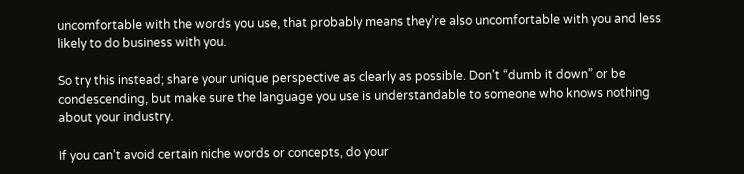uncomfortable with the words you use, that probably means they’re also uncomfortable with you and less likely to do business with you.

So try this instead; share your unique perspective as clearly as possible. Don’t “dumb it down” or be condescending, but make sure the language you use is understandable to someone who knows nothing about your industry.

If you can’t avoid certain niche words or concepts, do your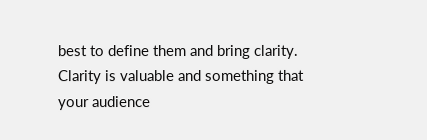best to define them and bring clarity. Clarity is valuable and something that your audience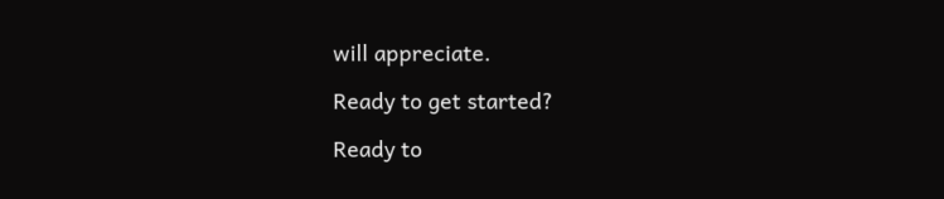will appreciate.

Ready to get started?

Ready to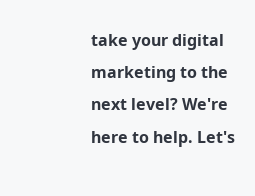take your digital marketing to the next level? We're here to help. Let's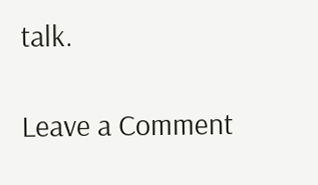talk.

Leave a Comment